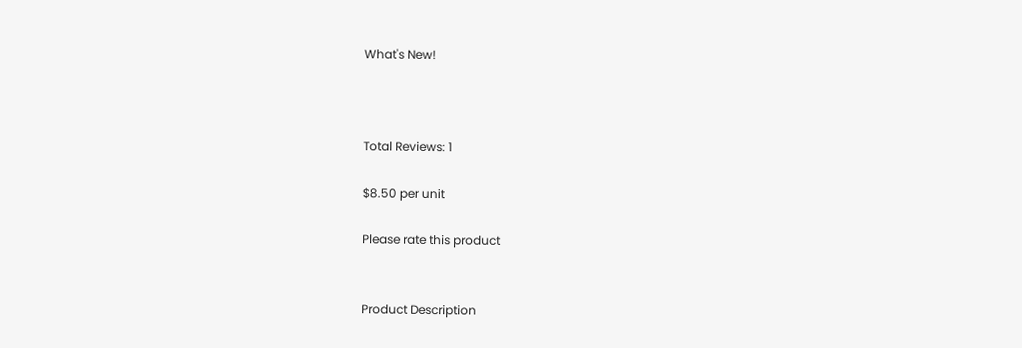What's New!



Total Reviews: 1

$8.50 per unit

Please rate this product


Product Description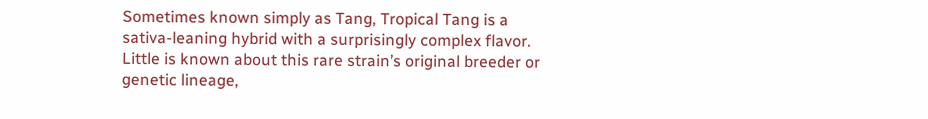Sometimes known simply as Tang, Tropical Tang is a sativa-leaning hybrid with a surprisingly complex flavor. Little is known about this rare strain’s original breeder or genetic lineage,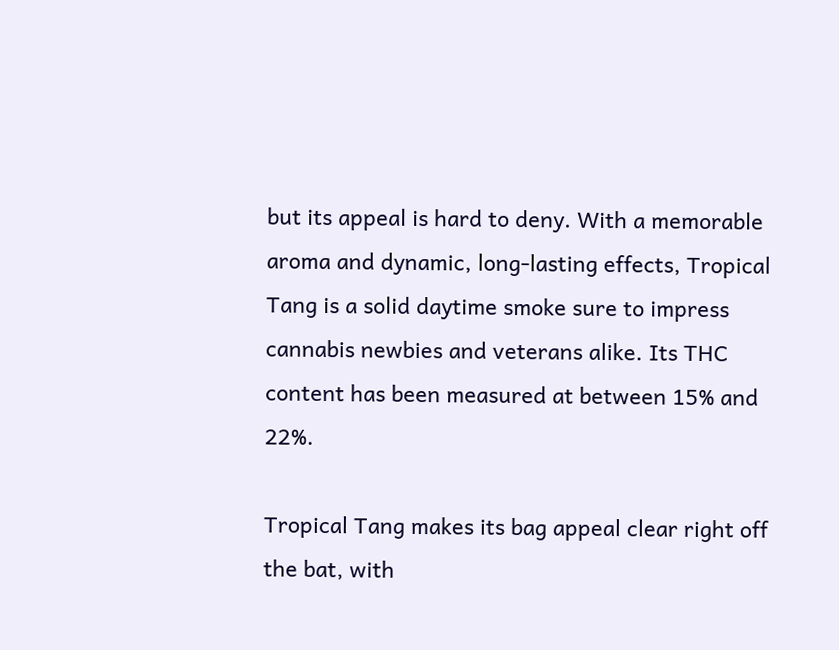but its appeal is hard to deny. With a memorable aroma and dynamic, long-lasting effects, Tropical Tang is a solid daytime smoke sure to impress cannabis newbies and veterans alike. Its THC content has been measured at between 15% and 22%.

Tropical Tang makes its bag appeal clear right off the bat, with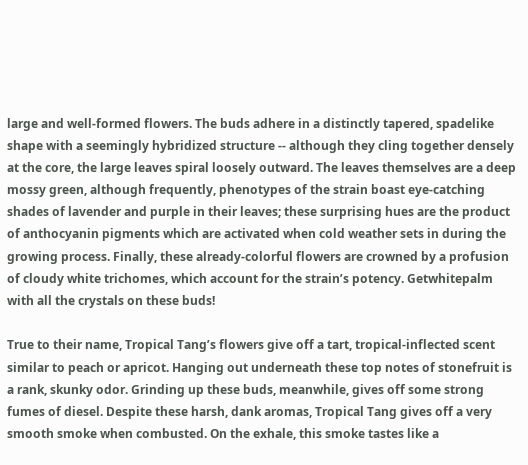large and well-formed flowers. The buds adhere in a distinctly tapered, spadelike shape with a seemingly hybridized structure -- although they cling together densely at the core, the large leaves spiral loosely outward. The leaves themselves are a deep mossy green, although frequently, phenotypes of the strain boast eye-catching shades of lavender and purple in their leaves; these surprising hues are the product of anthocyanin pigments which are activated when cold weather sets in during the growing process. Finally, these already-colorful flowers are crowned by a profusion of cloudy white trichomes, which account for the strain’s potency. Getwhitepalm with all the crystals on these buds!

True to their name, Tropical Tang’s flowers give off a tart, tropical-inflected scent similar to peach or apricot. Hanging out underneath these top notes of stonefruit is a rank, skunky odor. Grinding up these buds, meanwhile, gives off some strong fumes of diesel. Despite these harsh, dank aromas, Tropical Tang gives off a very smooth smoke when combusted. On the exhale, this smoke tastes like a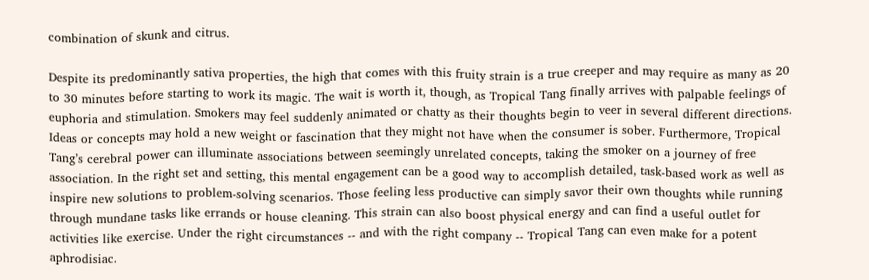combination of skunk and citrus.

Despite its predominantly sativa properties, the high that comes with this fruity strain is a true creeper and may require as many as 20 to 30 minutes before starting to work its magic. The wait is worth it, though, as Tropical Tang finally arrives with palpable feelings of euphoria and stimulation. Smokers may feel suddenly animated or chatty as their thoughts begin to veer in several different directions. Ideas or concepts may hold a new weight or fascination that they might not have when the consumer is sober. Furthermore, Tropical Tang’s cerebral power can illuminate associations between seemingly unrelated concepts, taking the smoker on a journey of free association. In the right set and setting, this mental engagement can be a good way to accomplish detailed, task-based work as well as inspire new solutions to problem-solving scenarios. Those feeling less productive can simply savor their own thoughts while running through mundane tasks like errands or house cleaning. This strain can also boost physical energy and can find a useful outlet for activities like exercise. Under the right circumstances -- and with the right company -- Tropical Tang can even make for a potent aphrodisiac.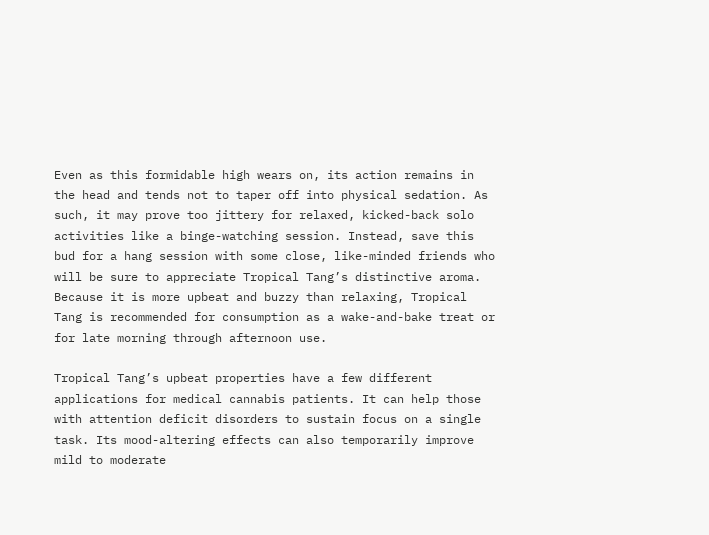Even as this formidable high wears on, its action remains in the head and tends not to taper off into physical sedation. As such, it may prove too jittery for relaxed, kicked-back solo activities like a binge-watching session. Instead, save this bud for a hang session with some close, like-minded friends who will be sure to appreciate Tropical Tang’s distinctive aroma. Because it is more upbeat and buzzy than relaxing, Tropical Tang is recommended for consumption as a wake-and-bake treat or for late morning through afternoon use.

Tropical Tang’s upbeat properties have a few different applications for medical cannabis patients. It can help those with attention deficit disorders to sustain focus on a single task. Its mood-altering effects can also temporarily improve mild to moderate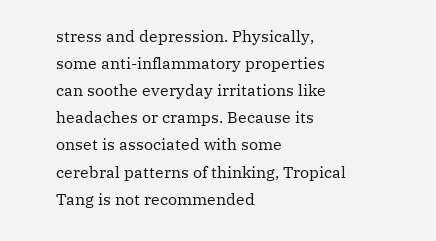stress and depression. Physically, some anti-inflammatory properties can soothe everyday irritations like headaches or cramps. Because its onset is associated with some cerebral patterns of thinking, Tropical Tang is not recommended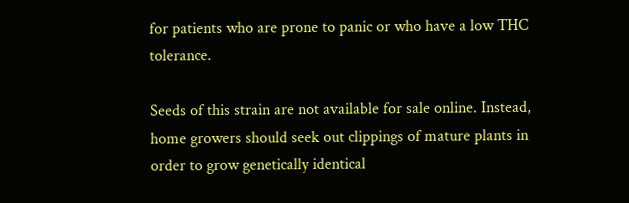for patients who are prone to panic or who have a low THC tolerance.

Seeds of this strain are not available for sale online. Instead, home growers should seek out clippings of mature plants in order to grow genetically identical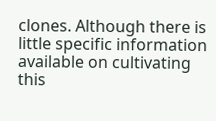clones. Although there is little specific information available on cultivating this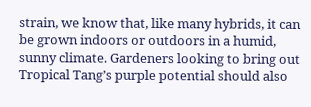strain, we know that, like many hybrids, it can be grown indoors or outdoors in a humid, sunny climate. Gardeners looking to bring out Tropical Tang’s purple potential should also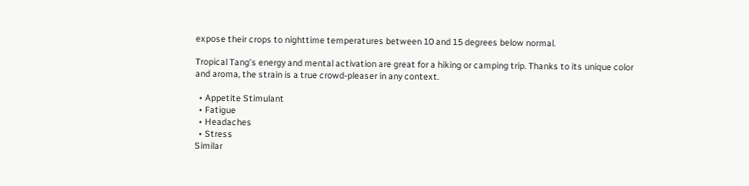expose their crops to nighttime temperatures between 10 and 15 degrees below normal.

Tropical Tang’s energy and mental activation are great for a hiking or camping trip. Thanks to its unique color and aroma, the strain is a true crowd-pleaser in any context.

  • Appetite Stimulant
  • Fatigue
  • Headaches
  • Stress
Similar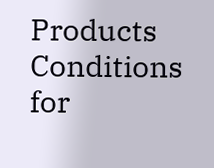Products
Conditions for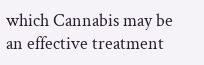which Cannabis may be an effective treatment